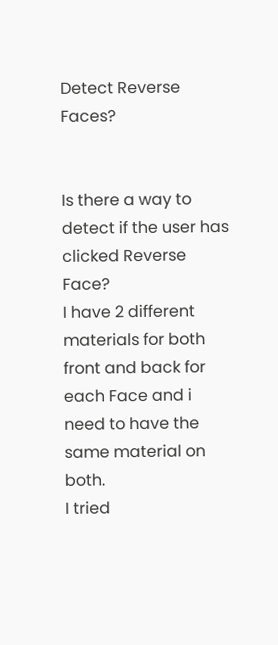Detect Reverse Faces?


Is there a way to detect if the user has clicked Reverse Face?
I have 2 different materials for both front and back for each Face and i need to have the same material on both.
I tried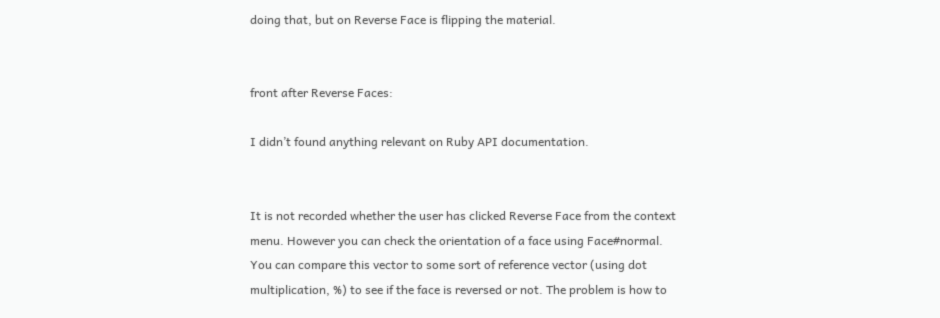doing that, but on Reverse Face is flipping the material.


front after Reverse Faces:

I didn’t found anything relevant on Ruby API documentation.


It is not recorded whether the user has clicked Reverse Face from the context menu. However you can check the orientation of a face using Face#normal. You can compare this vector to some sort of reference vector (using dot multiplication, %) to see if the face is reversed or not. The problem is how to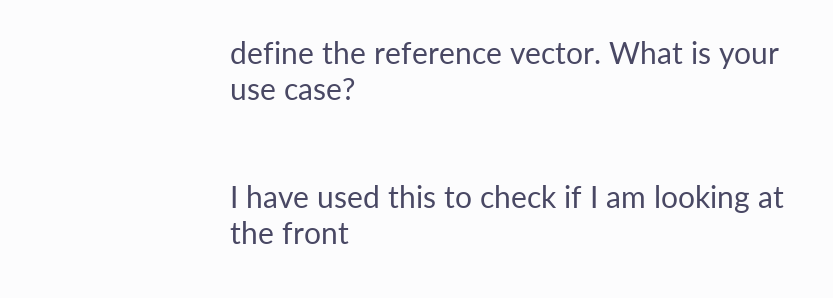define the reference vector. What is your use case?


I have used this to check if I am looking at the front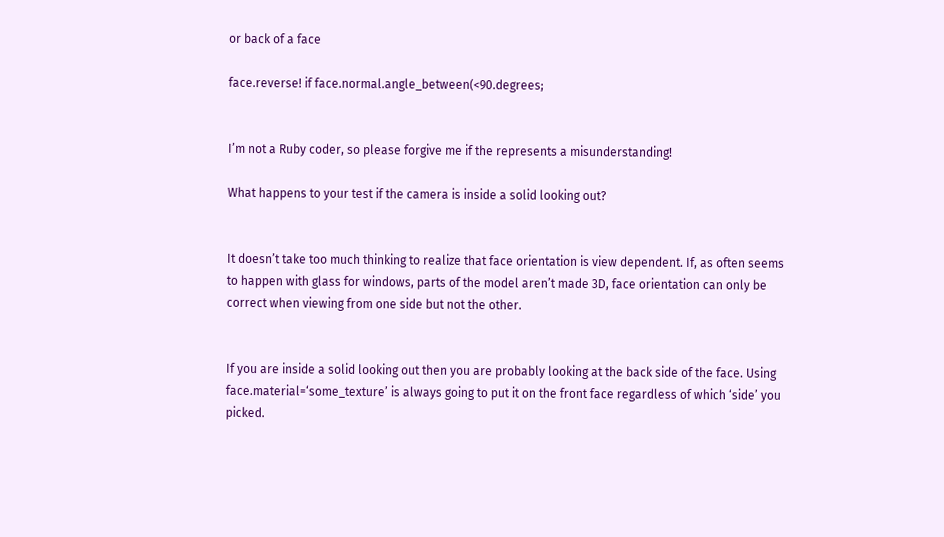or back of a face

face.reverse! if face.normal.angle_between(<90.degrees;


I’m not a Ruby coder, so please forgive me if the represents a misunderstanding!

What happens to your test if the camera is inside a solid looking out?


It doesn’t take too much thinking to realize that face orientation is view dependent. If, as often seems to happen with glass for windows, parts of the model aren’t made 3D, face orientation can only be correct when viewing from one side but not the other.


If you are inside a solid looking out then you are probably looking at the back side of the face. Using face.material=‘some_texture’ is always going to put it on the front face regardless of which ‘side’ you picked.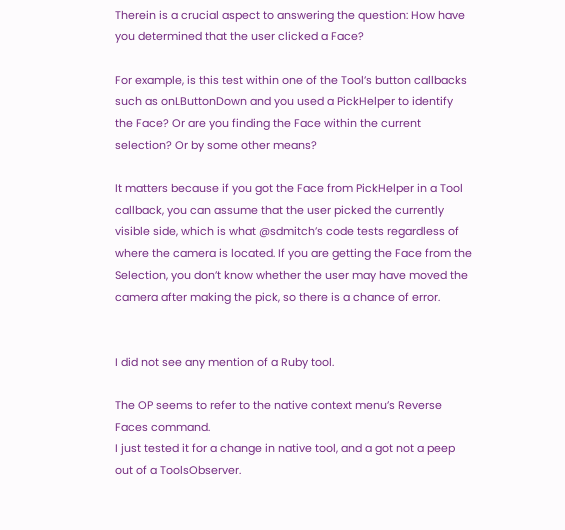Therein is a crucial aspect to answering the question: How have you determined that the user clicked a Face?

For example, is this test within one of the Tool’s button callbacks such as onLButtonDown and you used a PickHelper to identify the Face? Or are you finding the Face within the current selection? Or by some other means?

It matters because if you got the Face from PickHelper in a Tool callback, you can assume that the user picked the currently visible side, which is what @sdmitch’s code tests regardless of where the camera is located. If you are getting the Face from the Selection, you don’t know whether the user may have moved the camera after making the pick, so there is a chance of error.


I did not see any mention of a Ruby tool.

The OP seems to refer to the native context menu’s Reverse Faces command.
I just tested it for a change in native tool, and a got not a peep out of a ToolsObserver.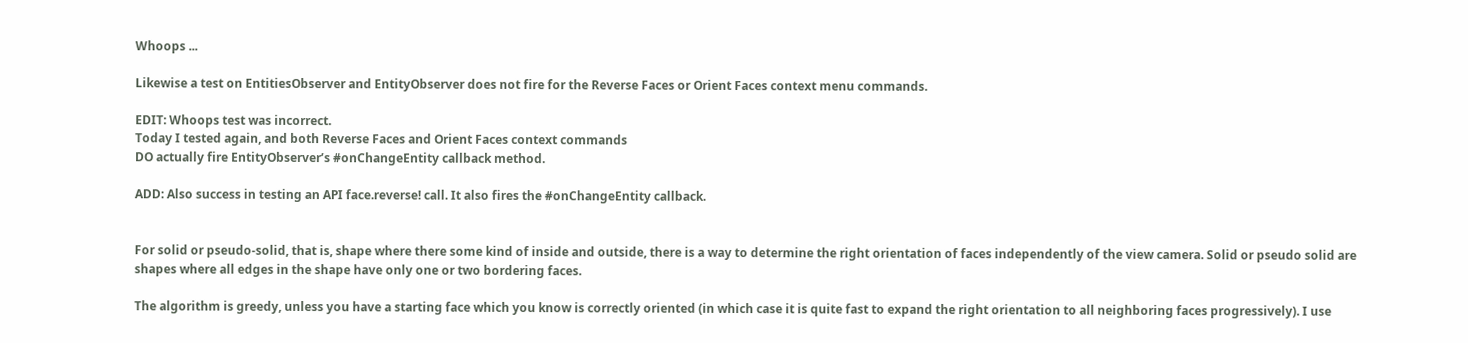Whoops ...

Likewise a test on EntitiesObserver and EntityObserver does not fire for the Reverse Faces or Orient Faces context menu commands.

EDIT: Whoops test was incorrect.
Today I tested again, and both Reverse Faces and Orient Faces context commands
DO actually fire EntityObserver’s #onChangeEntity callback method.

ADD: Also success in testing an API face.reverse! call. It also fires the #onChangeEntity callback.


For solid or pseudo-solid, that is, shape where there some kind of inside and outside, there is a way to determine the right orientation of faces independently of the view camera. Solid or pseudo solid are shapes where all edges in the shape have only one or two bordering faces.

The algorithm is greedy, unless you have a starting face which you know is correctly oriented (in which case it is quite fast to expand the right orientation to all neighboring faces progressively). I use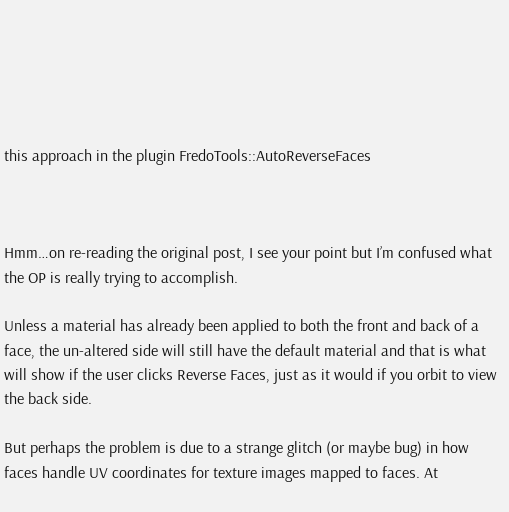this approach in the plugin FredoTools::AutoReverseFaces



Hmm…on re-reading the original post, I see your point but I’m confused what the OP is really trying to accomplish.

Unless a material has already been applied to both the front and back of a face, the un-altered side will still have the default material and that is what will show if the user clicks Reverse Faces, just as it would if you orbit to view the back side.

But perhaps the problem is due to a strange glitch (or maybe bug) in how faces handle UV coordinates for texture images mapped to faces. At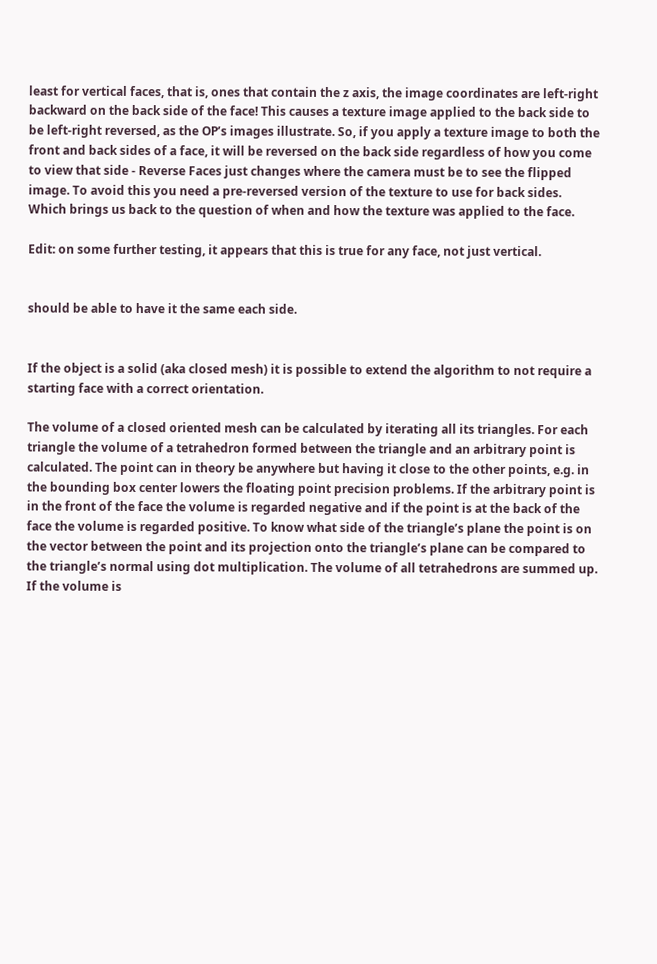least for vertical faces, that is, ones that contain the z axis, the image coordinates are left-right backward on the back side of the face! This causes a texture image applied to the back side to be left-right reversed, as the OP’s images illustrate. So, if you apply a texture image to both the front and back sides of a face, it will be reversed on the back side regardless of how you come to view that side - Reverse Faces just changes where the camera must be to see the flipped image. To avoid this you need a pre-reversed version of the texture to use for back sides. Which brings us back to the question of when and how the texture was applied to the face.

Edit: on some further testing, it appears that this is true for any face, not just vertical.


should be able to have it the same each side.


If the object is a solid (aka closed mesh) it is possible to extend the algorithm to not require a starting face with a correct orientation.

The volume of a closed oriented mesh can be calculated by iterating all its triangles. For each triangle the volume of a tetrahedron formed between the triangle and an arbitrary point is calculated. The point can in theory be anywhere but having it close to the other points, e.g. in the bounding box center lowers the floating point precision problems. If the arbitrary point is in the front of the face the volume is regarded negative and if the point is at the back of the face the volume is regarded positive. To know what side of the triangle’s plane the point is on the vector between the point and its projection onto the triangle’s plane can be compared to the triangle’s normal using dot multiplication. The volume of all tetrahedrons are summed up. If the volume is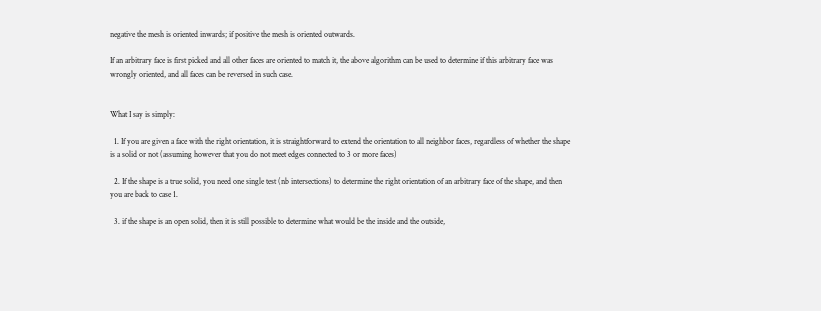negative the mesh is oriented inwards; if positive the mesh is oriented outwards.

If an arbitrary face is first picked and all other faces are oriented to match it, the above algorithm can be used to determine if this arbitrary face was wrongly oriented, and all faces can be reversed in such case.


What I say is simply:

  1. If you are given a face with the right orientation, it is straightforward to extend the orientation to all neighbor faces, regardless of whether the shape is a solid or not (assuming however that you do not meet edges connected to 3 or more faces)

  2. If the shape is a true solid, you need one single test (nb intersections) to determine the right orientation of an arbitrary face of the shape, and then you are back to case 1.

  3. if the shape is an open solid, then it is still possible to determine what would be the inside and the outside,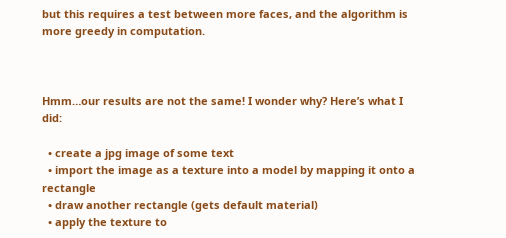but this requires a test between more faces, and the algorithm is more greedy in computation.



Hmm…our results are not the same! I wonder why? Here’s what I did:

  • create a jpg image of some text
  • import the image as a texture into a model by mapping it onto a rectangle
  • draw another rectangle (gets default material)
  • apply the texture to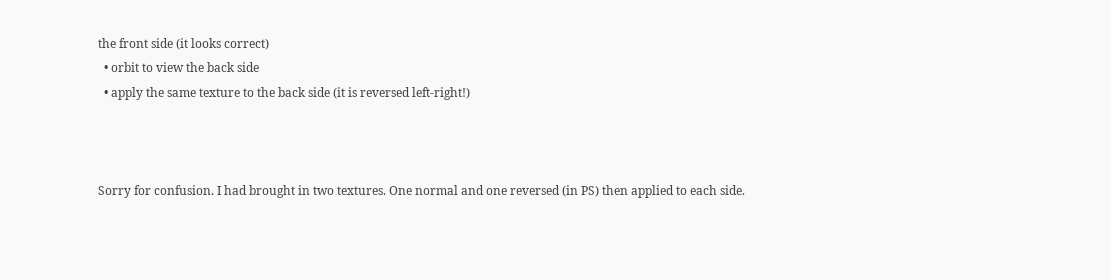the front side (it looks correct)
  • orbit to view the back side
  • apply the same texture to the back side (it is reversed left-right!)



Sorry for confusion. I had brought in two textures. One normal and one reversed (in PS) then applied to each side.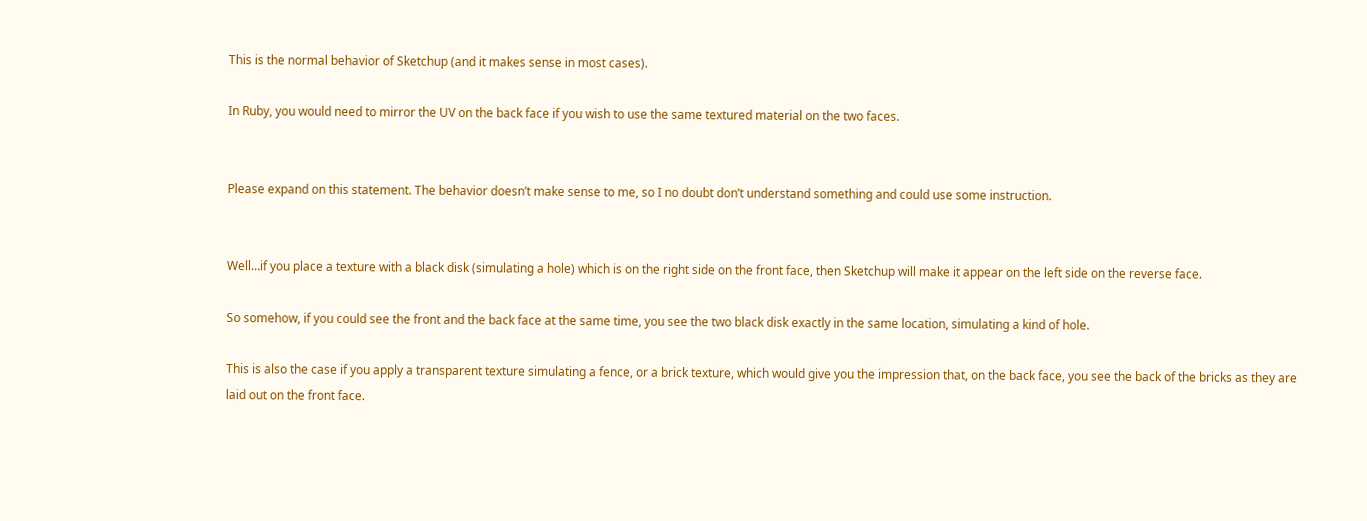This is the normal behavior of Sketchup (and it makes sense in most cases).

In Ruby, you would need to mirror the UV on the back face if you wish to use the same textured material on the two faces.


Please expand on this statement. The behavior doesn’t make sense to me, so I no doubt don’t understand something and could use some instruction.


Well…if you place a texture with a black disk (simulating a hole) which is on the right side on the front face, then Sketchup will make it appear on the left side on the reverse face.

So somehow, if you could see the front and the back face at the same time, you see the two black disk exactly in the same location, simulating a kind of hole.

This is also the case if you apply a transparent texture simulating a fence, or a brick texture, which would give you the impression that, on the back face, you see the back of the bricks as they are laid out on the front face.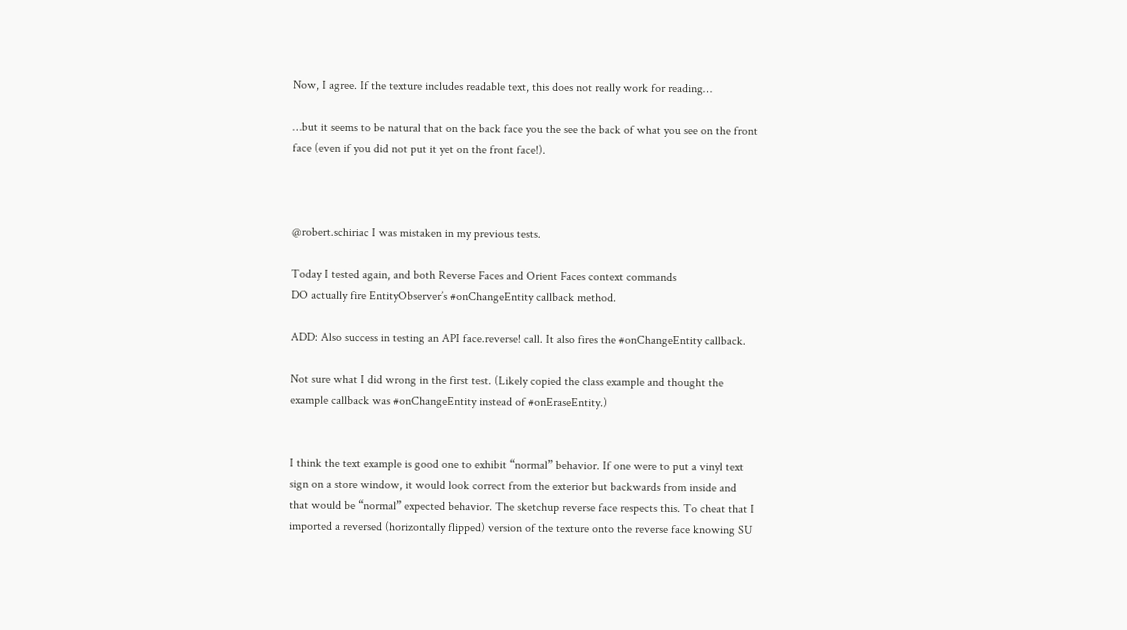Now, I agree. If the texture includes readable text, this does not really work for reading…

…but it seems to be natural that on the back face you the see the back of what you see on the front face (even if you did not put it yet on the front face!).



@robert.schiriac I was mistaken in my previous tests.

Today I tested again, and both Reverse Faces and Orient Faces context commands
DO actually fire EntityObserver’s #onChangeEntity callback method.

ADD: Also success in testing an API face.reverse! call. It also fires the #onChangeEntity callback.

Not sure what I did wrong in the first test. (Likely copied the class example and thought the example callback was #onChangeEntity instead of #onEraseEntity.)


I think the text example is good one to exhibit “normal” behavior. If one were to put a vinyl text sign on a store window, it would look correct from the exterior but backwards from inside and that would be “normal” expected behavior. The sketchup reverse face respects this. To cheat that I imported a reversed (horizontally flipped) version of the texture onto the reverse face knowing SU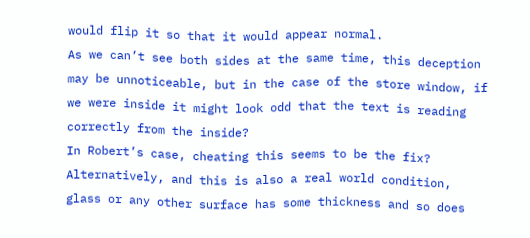would flip it so that it would appear normal.
As we can’t see both sides at the same time, this deception may be unnoticeable, but in the case of the store window, if we were inside it might look odd that the text is reading correctly from the inside?
In Robert’s case, cheating this seems to be the fix?
Alternatively, and this is also a real world condition, glass or any other surface has some thickness and so does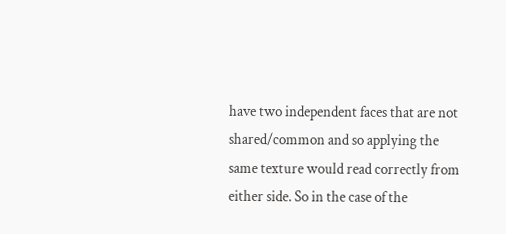have two independent faces that are not shared/common and so applying the same texture would read correctly from either side. So in the case of the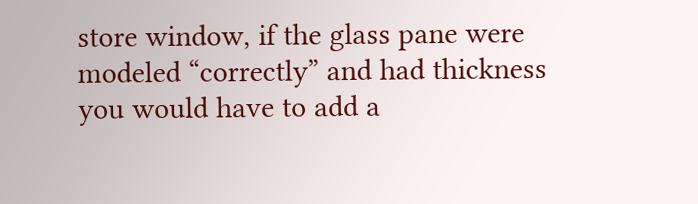store window, if the glass pane were modeled “correctly” and had thickness you would have to add a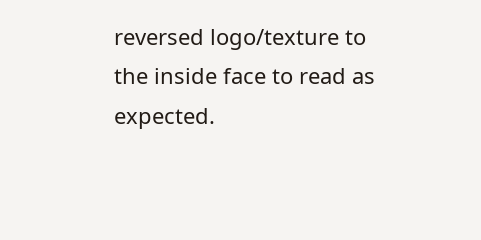reversed logo/texture to the inside face to read as expected.